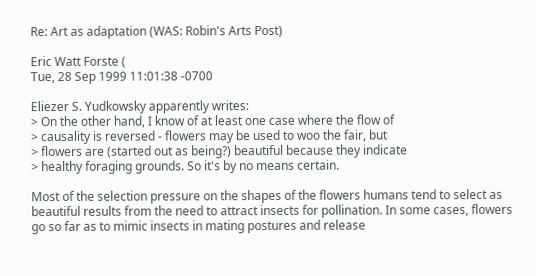Re: Art as adaptation (WAS: Robin's Arts Post)

Eric Watt Forste (
Tue, 28 Sep 1999 11:01:38 -0700

Eliezer S. Yudkowsky apparently writes:
> On the other hand, I know of at least one case where the flow of
> causality is reversed - flowers may be used to woo the fair, but
> flowers are (started out as being?) beautiful because they indicate
> healthy foraging grounds. So it's by no means certain.

Most of the selection pressure on the shapes of the flowers humans tend to select as beautiful results from the need to attract insects for pollination. In some cases, flowers go so far as to mimic insects in mating postures and release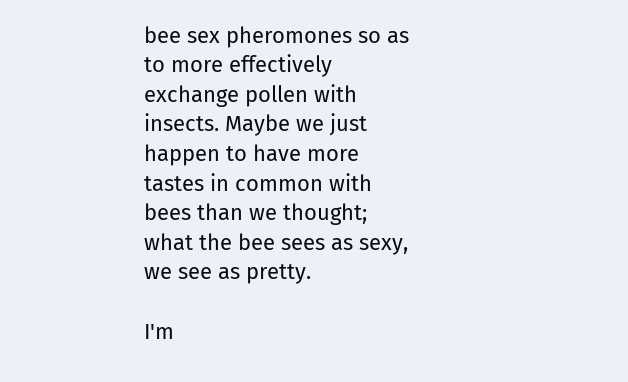bee sex pheromones so as to more effectively exchange pollen with insects. Maybe we just happen to have more tastes in common with bees than we thought; what the bee sees as sexy, we see as pretty.

I'm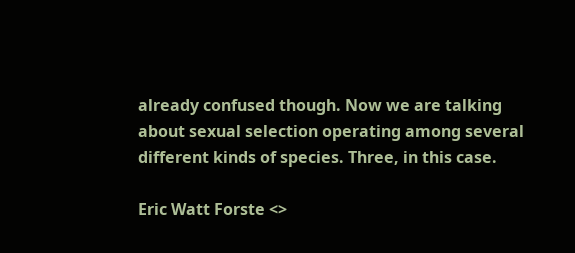already confused though. Now we are talking about sexual selection operating among several different kinds of species. Three, in this case.

Eric Watt Forste <>